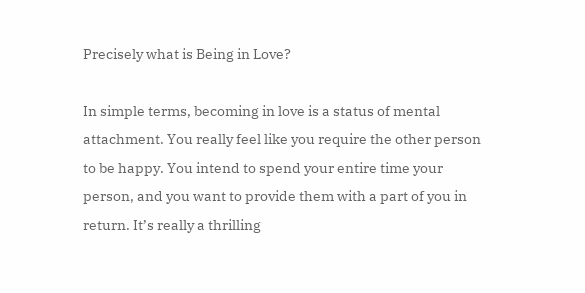Precisely what is Being in Love?

In simple terms, becoming in love is a status of mental attachment. You really feel like you require the other person to be happy. You intend to spend your entire time your person, and you want to provide them with a part of you in return. It’s really a thrilling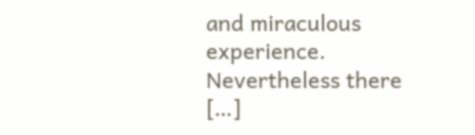and miraculous experience. Nevertheless there […]